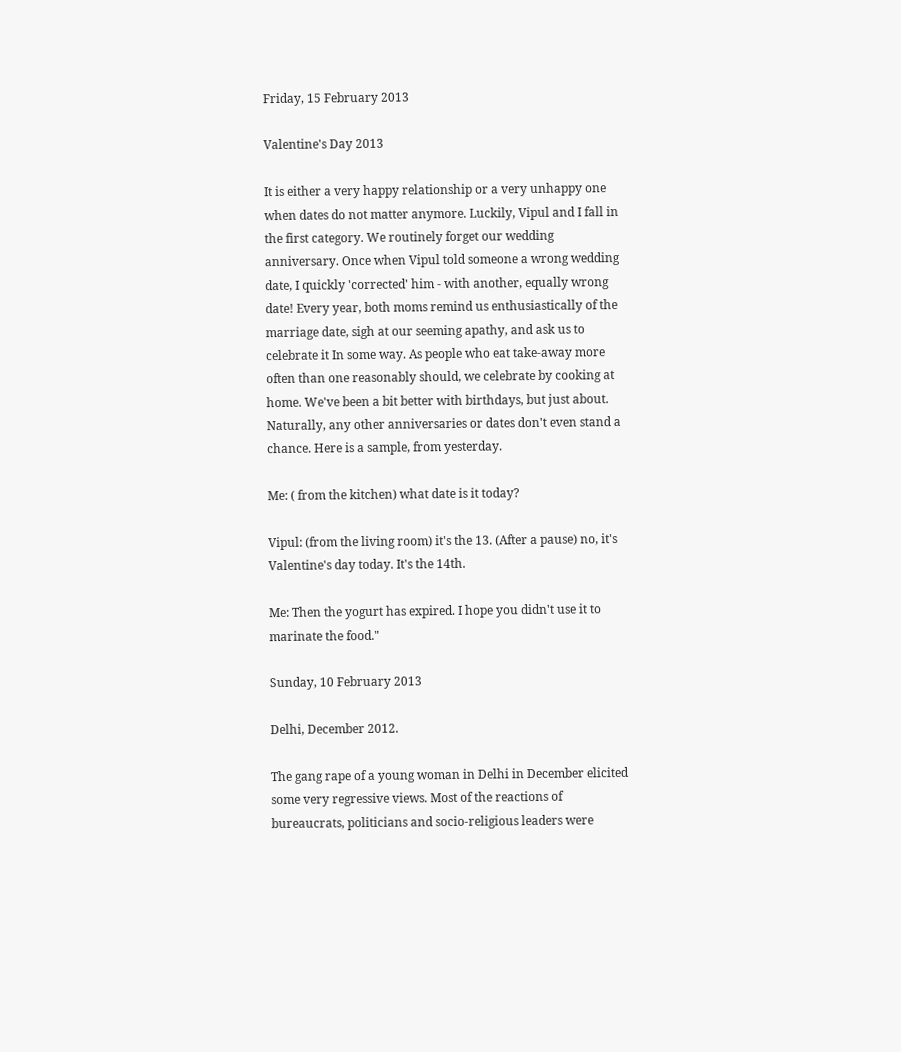Friday, 15 February 2013

Valentine's Day 2013

It is either a very happy relationship or a very unhappy one when dates do not matter anymore. Luckily, Vipul and I fall in the first category. We routinely forget our wedding anniversary. Once when Vipul told someone a wrong wedding date, I quickly 'corrected' him - with another, equally wrong date! Every year, both moms remind us enthusiastically of the marriage date, sigh at our seeming apathy, and ask us to celebrate it In some way. As people who eat take-away more often than one reasonably should, we celebrate by cooking at home. We've been a bit better with birthdays, but just about. Naturally, any other anniversaries or dates don't even stand a chance. Here is a sample, from yesterday.

Me: ( from the kitchen) what date is it today?

Vipul: (from the living room) it's the 13. (After a pause) no, it's Valentine's day today. It's the 14th.

Me: Then the yogurt has expired. I hope you didn't use it to marinate the food."

Sunday, 10 February 2013

Delhi, December 2012.

The gang rape of a young woman in Delhi in December elicited some very regressive views. Most of the reactions of bureaucrats, politicians and socio-religious leaders were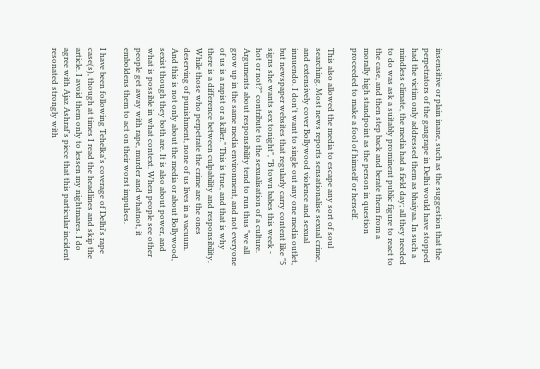insensitive or plain inane, such as the suggestion that the perpetrators of the gangrape in Delhi would have stopped had the victim only addressed them as bhaiyaa. In such a mindless climate, the media had a field day; all they needed to do was ask a suitably prominent public figure to react to the case, and then step back and berate them from a morally high standpoint as the person in question proceeded to make a fool of himself or herself.

This also allowed the media to escape any sort of soul searching. Most news reports sensationalise sexual crime, and extensively cover Bollywood violence and sexual innuendo. I don't want to single out any one media outlet, but newspaper websites that regularly carry content like "5 signs she wants sex tonight", "B town babes this week - hot or not?" contribute to the sexualisation of a culture. Arguments about responsibility tend to run thus "we all grow up in the same media environment, and not everyone of us is a rapist or a killer." This is true, and that is why there is a difference between culpability and responsibility. While those who perpetrate the crime are the ones deserving of punishment, none of us lives in a vacuum. And this is not only about the media or about Bollywood, sexist though they both are. It is also about power, and what is possible in what context. When people see other people get away with rape, murder and whatnot, it emboldens them to act on their worst impulses.

I have been following Tehelka's coverage of Delhi's rape case(s), though at times I read the headlines and skip the article. I avoid them only to lessen my nightmares. I do agree with Ajaz Ashraf's piece that this particular incident resonated strongly with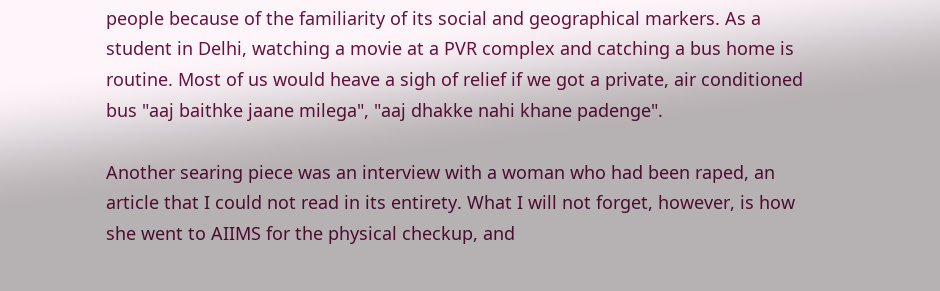people because of the familiarity of its social and geographical markers. As a student in Delhi, watching a movie at a PVR complex and catching a bus home is routine. Most of us would heave a sigh of relief if we got a private, air conditioned bus "aaj baithke jaane milega", "aaj dhakke nahi khane padenge".

Another searing piece was an interview with a woman who had been raped, an article that I could not read in its entirety. What I will not forget, however, is how she went to AIIMS for the physical checkup, and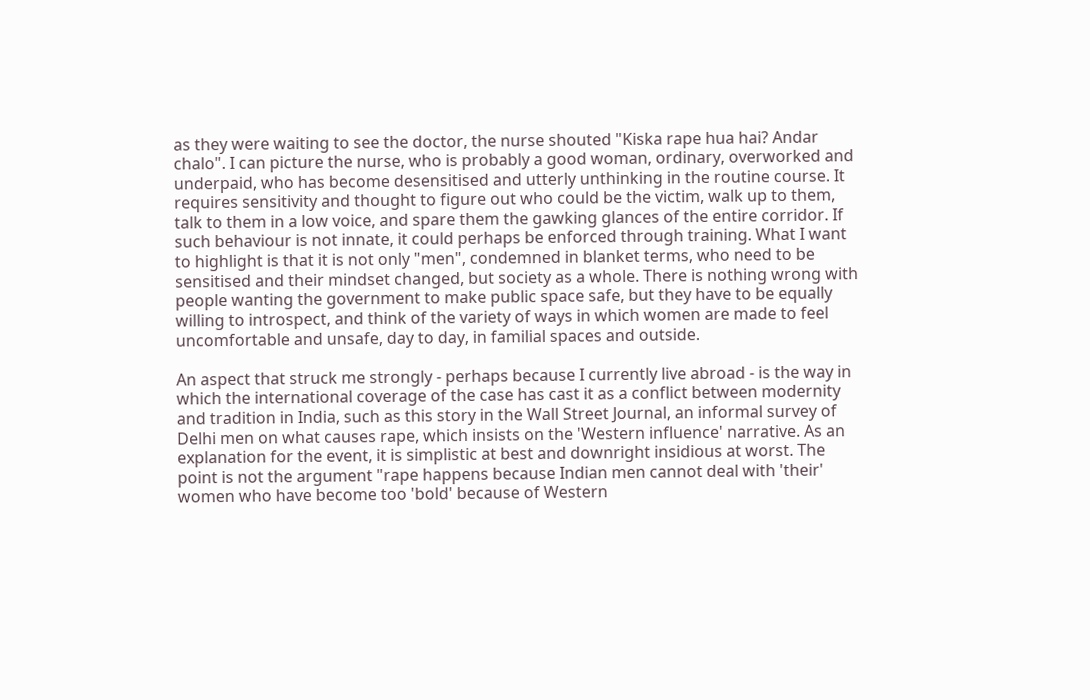as they were waiting to see the doctor, the nurse shouted "Kiska rape hua hai? Andar chalo". I can picture the nurse, who is probably a good woman, ordinary, overworked and underpaid, who has become desensitised and utterly unthinking in the routine course. It requires sensitivity and thought to figure out who could be the victim, walk up to them, talk to them in a low voice, and spare them the gawking glances of the entire corridor. If such behaviour is not innate, it could perhaps be enforced through training. What I want to highlight is that it is not only "men", condemned in blanket terms, who need to be sensitised and their mindset changed, but society as a whole. There is nothing wrong with people wanting the government to make public space safe, but they have to be equally willing to introspect, and think of the variety of ways in which women are made to feel uncomfortable and unsafe, day to day, in familial spaces and outside.

An aspect that struck me strongly - perhaps because I currently live abroad - is the way in which the international coverage of the case has cast it as a conflict between modernity and tradition in India, such as this story in the Wall Street Journal, an informal survey of Delhi men on what causes rape, which insists on the 'Western influence' narrative. As an explanation for the event, it is simplistic at best and downright insidious at worst. The point is not the argument "rape happens because Indian men cannot deal with 'their' women who have become too 'bold' because of Western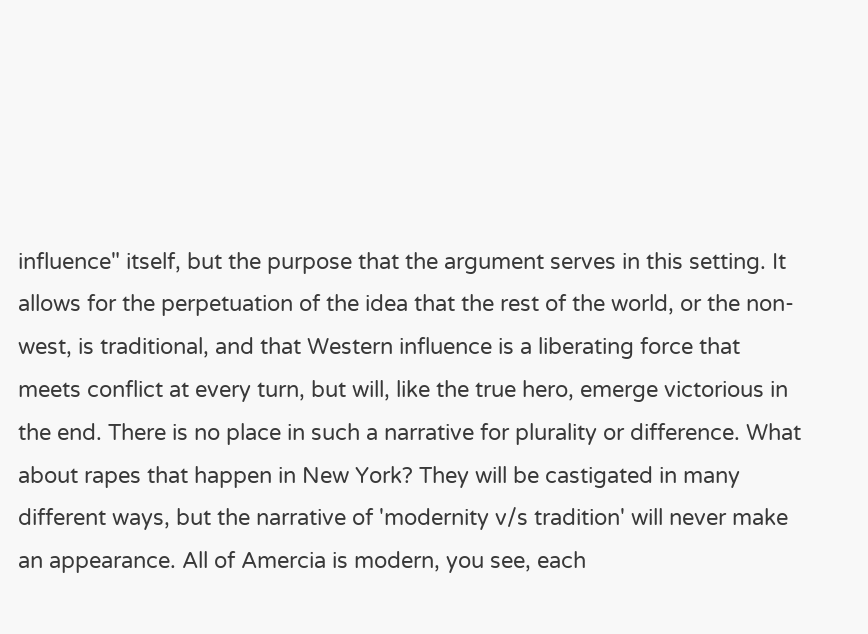influence" itself, but the purpose that the argument serves in this setting. It allows for the perpetuation of the idea that the rest of the world, or the non- west, is traditional, and that Western influence is a liberating force that meets conflict at every turn, but will, like the true hero, emerge victorious in the end. There is no place in such a narrative for plurality or difference. What about rapes that happen in New York? They will be castigated in many different ways, but the narrative of 'modernity v/s tradition' will never make an appearance. All of Amercia is modern, you see, each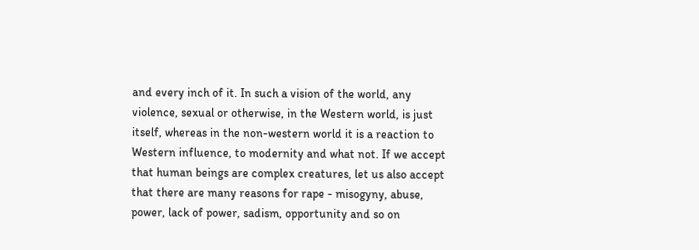and every inch of it. In such a vision of the world, any violence, sexual or otherwise, in the Western world, is just itself, whereas in the non-western world it is a reaction to Western influence, to modernity and what not. If we accept that human beings are complex creatures, let us also accept that there are many reasons for rape - misogyny, abuse, power, lack of power, sadism, opportunity and so on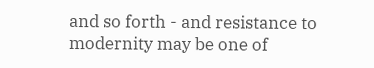and so forth - and resistance to modernity may be one of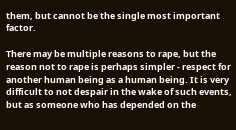them, but cannot be the single most important factor.

There may be multiple reasons to rape, but the reason not to rape is perhaps simpler - respect for another human being as a human being. It is very difficult to not despair in the wake of such events, but as someone who has depended on the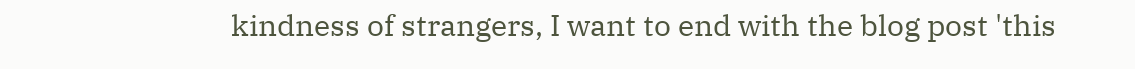kindness of strangers, I want to end with the blog post 'this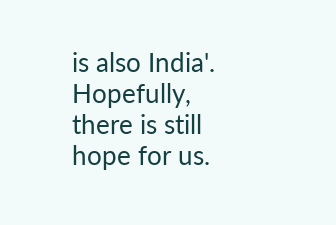is also India'. Hopefully, there is still hope for us.